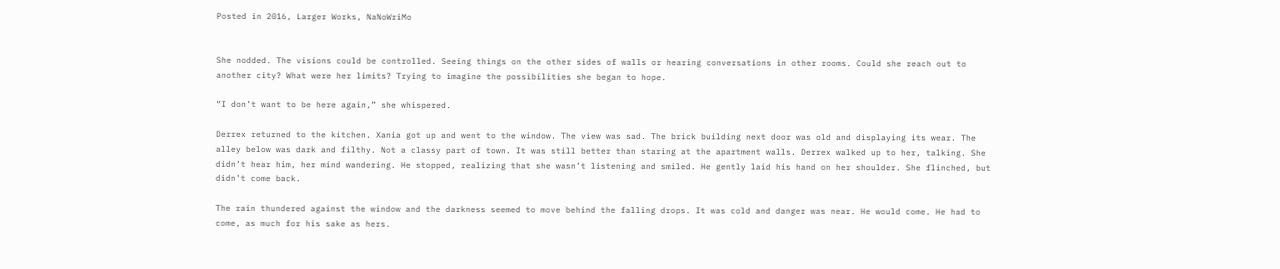Posted in 2016, Larger Works, NaNoWriMo


She nodded. The visions could be controlled. Seeing things on the other sides of walls or hearing conversations in other rooms. Could she reach out to another city? What were her limits? Trying to imagine the possibilities she began to hope.

“I don’t want to be here again,” she whispered.

Derrex returned to the kitchen. Xania got up and went to the window. The view was sad. The brick building next door was old and displaying its wear. The alley below was dark and filthy. Not a classy part of town. It was still better than staring at the apartment walls. Derrex walked up to her, talking. She didn’t hear him, her mind wandering. He stopped, realizing that she wasn’t listening and smiled. He gently laid his hand on her shoulder. She flinched, but didn’t come back.

The rain thundered against the window and the darkness seemed to move behind the falling drops. It was cold and danger was near. He would come. He had to come, as much for his sake as hers.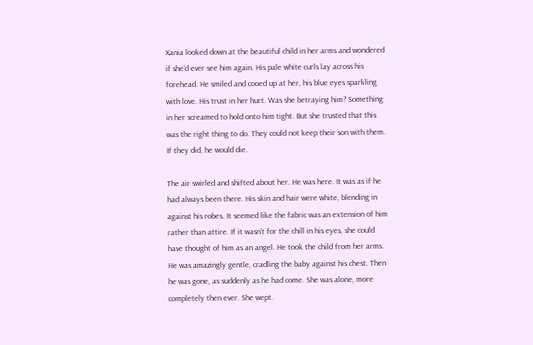Xania looked down at the beautiful child in her arms and wondered if she’d ever see him again. His pale white curls lay across his forehead. He smiled and cooed up at her, his blue eyes sparkling with love. His trust in her hurt. Was she betraying him? Something in her screamed to hold onto him tight. But she trusted that this was the right thing to do. They could not keep their son with them. If they did, he would die.

The air swirled and shifted about her. He was here. It was as if he had always been there. His skin and hair were white, blending in against his robes. It seemed like the fabric was an extension of him rather than attire. If it wasn’t for the chill in his eyes, she could have thought of him as an angel. He took the child from her arms. He was amazingly gentle, cradling the baby against his chest. Then he was gone, as suddenly as he had come. She was alone, more completely then ever. She wept.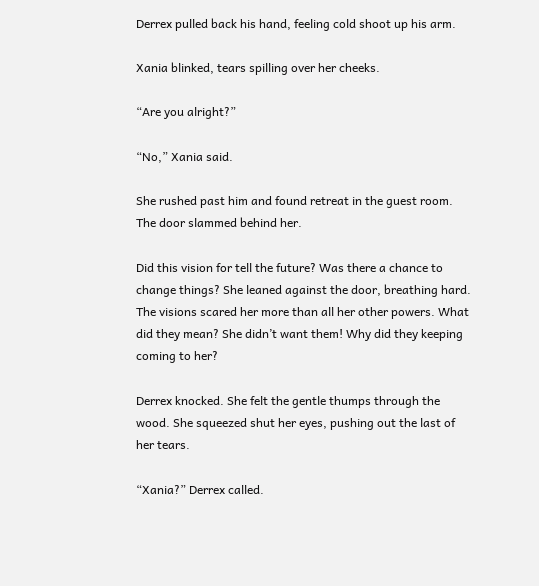Derrex pulled back his hand, feeling cold shoot up his arm.

Xania blinked, tears spilling over her cheeks.

“Are you alright?”

“No,” Xania said.

She rushed past him and found retreat in the guest room. The door slammed behind her.

Did this vision for tell the future? Was there a chance to change things? She leaned against the door, breathing hard. The visions scared her more than all her other powers. What did they mean? She didn’t want them! Why did they keeping coming to her?

Derrex knocked. She felt the gentle thumps through the wood. She squeezed shut her eyes, pushing out the last of her tears.

“Xania?” Derrex called.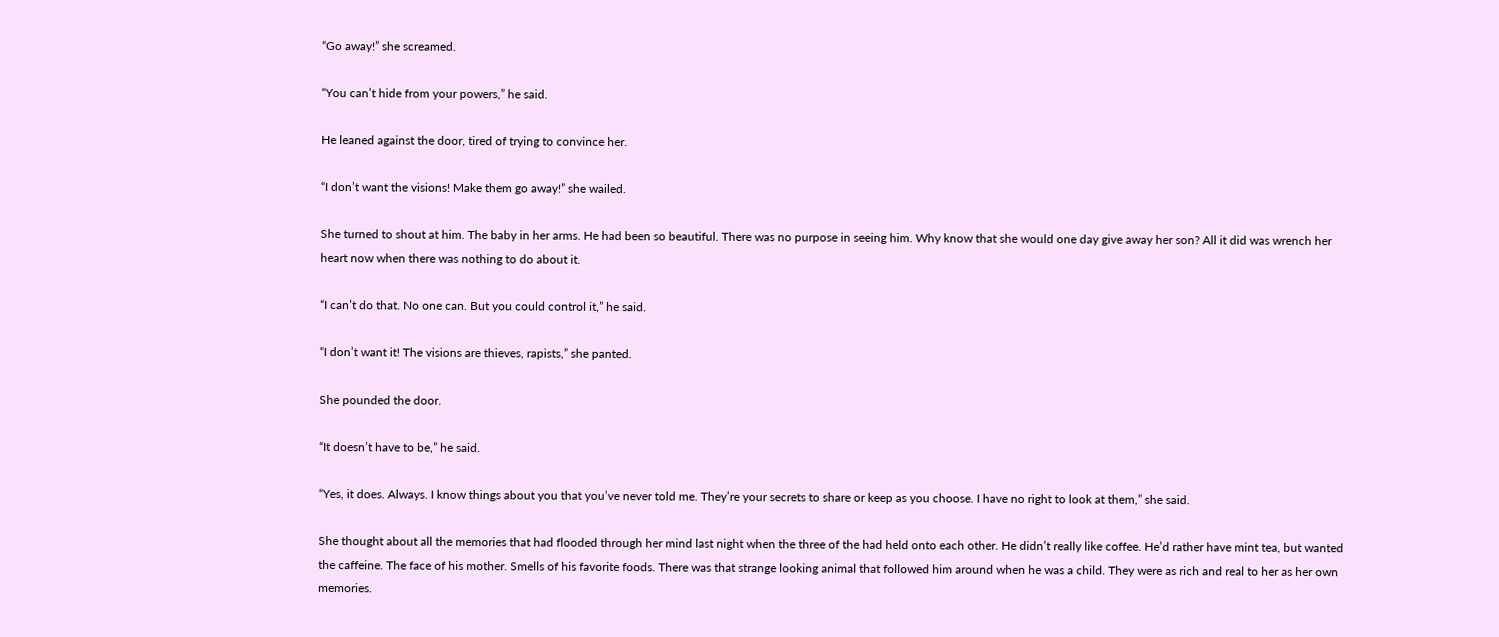“Go away!” she screamed.

“You can’t hide from your powers,” he said.

He leaned against the door, tired of trying to convince her.

“I don’t want the visions! Make them go away!” she wailed.

She turned to shout at him. The baby in her arms. He had been so beautiful. There was no purpose in seeing him. Why know that she would one day give away her son? All it did was wrench her heart now when there was nothing to do about it.

“I can’t do that. No one can. But you could control it,” he said.

“I don’t want it! The visions are thieves, rapists,” she panted.

She pounded the door.

“It doesn’t have to be,” he said.

“Yes, it does. Always. I know things about you that you’ve never told me. They’re your secrets to share or keep as you choose. I have no right to look at them,” she said.

She thought about all the memories that had flooded through her mind last night when the three of the had held onto each other. He didn’t really like coffee. He’d rather have mint tea, but wanted the caffeine. The face of his mother. Smells of his favorite foods. There was that strange looking animal that followed him around when he was a child. They were as rich and real to her as her own memories.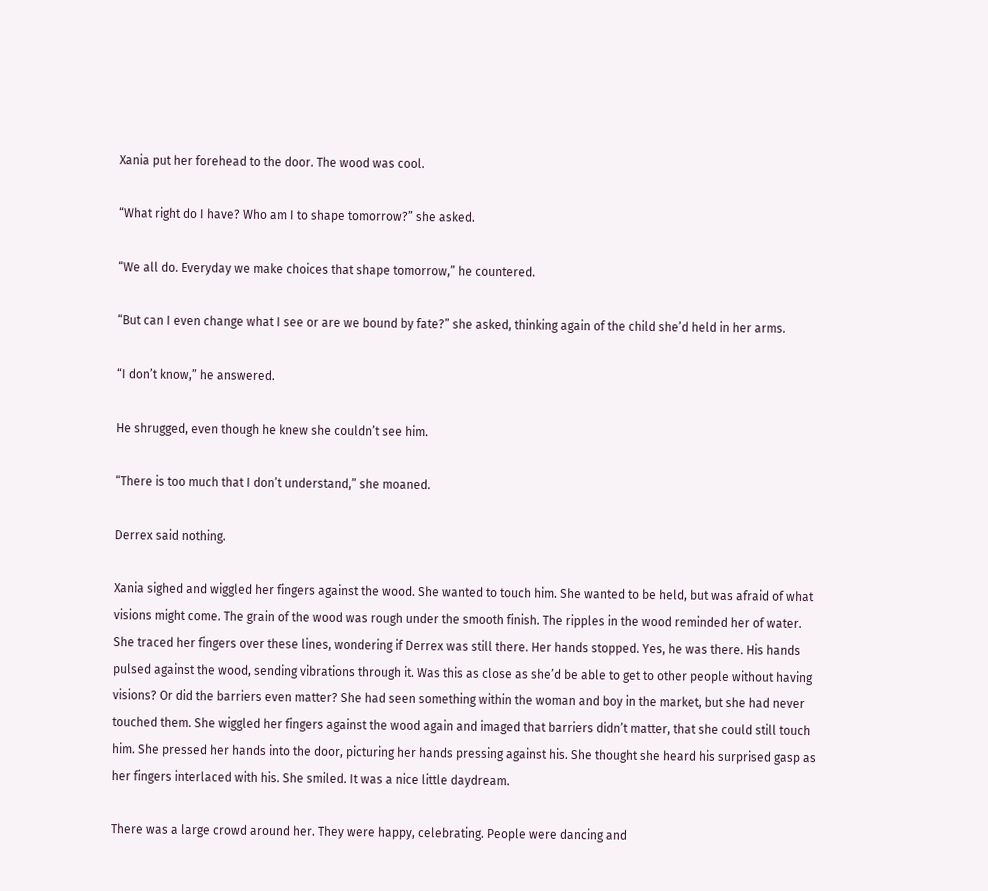Xania put her forehead to the door. The wood was cool.

“What right do I have? Who am I to shape tomorrow?” she asked.

“We all do. Everyday we make choices that shape tomorrow,” he countered.

“But can I even change what I see or are we bound by fate?” she asked, thinking again of the child she’d held in her arms.

“I don’t know,” he answered.

He shrugged, even though he knew she couldn’t see him.

“There is too much that I don’t understand,” she moaned.

Derrex said nothing.

Xania sighed and wiggled her fingers against the wood. She wanted to touch him. She wanted to be held, but was afraid of what visions might come. The grain of the wood was rough under the smooth finish. The ripples in the wood reminded her of water. She traced her fingers over these lines, wondering if Derrex was still there. Her hands stopped. Yes, he was there. His hands pulsed against the wood, sending vibrations through it. Was this as close as she’d be able to get to other people without having visions? Or did the barriers even matter? She had seen something within the woman and boy in the market, but she had never touched them. She wiggled her fingers against the wood again and imaged that barriers didn’t matter, that she could still touch him. She pressed her hands into the door, picturing her hands pressing against his. She thought she heard his surprised gasp as her fingers interlaced with his. She smiled. It was a nice little daydream.

There was a large crowd around her. They were happy, celebrating. People were dancing and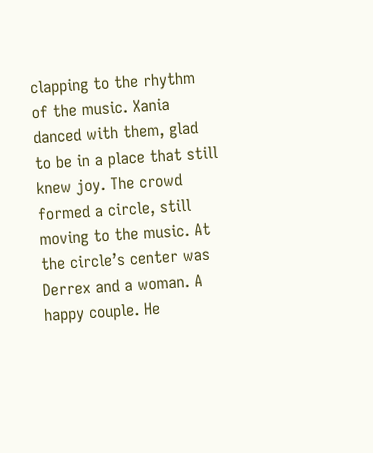clapping to the rhythm of the music. Xania danced with them, glad to be in a place that still knew joy. The crowd formed a circle, still moving to the music. At the circle’s center was Derrex and a woman. A happy couple. He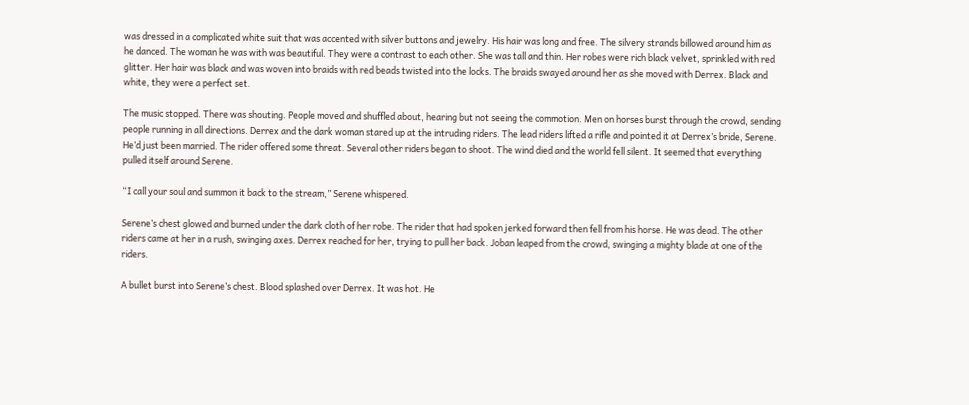was dressed in a complicated white suit that was accented with silver buttons and jewelry. His hair was long and free. The silvery strands billowed around him as he danced. The woman he was with was beautiful. They were a contrast to each other. She was tall and thin. Her robes were rich black velvet, sprinkled with red glitter. Her hair was black and was woven into braids with red beads twisted into the locks. The braids swayed around her as she moved with Derrex. Black and white, they were a perfect set.

The music stopped. There was shouting. People moved and shuffled about, hearing but not seeing the commotion. Men on horses burst through the crowd, sending people running in all directions. Derrex and the dark woman stared up at the intruding riders. The lead riders lifted a rifle and pointed it at Derrex’s bride, Serene. He’d just been married. The rider offered some threat. Several other riders began to shoot. The wind died and the world fell silent. It seemed that everything pulled itself around Serene.

“I call your soul and summon it back to the stream,” Serene whispered.

Serene’s chest glowed and burned under the dark cloth of her robe. The rider that had spoken jerked forward then fell from his horse. He was dead. The other riders came at her in a rush, swinging axes. Derrex reached for her, trying to pull her back. Joban leaped from the crowd, swinging a mighty blade at one of the riders.

A bullet burst into Serene’s chest. Blood splashed over Derrex. It was hot. He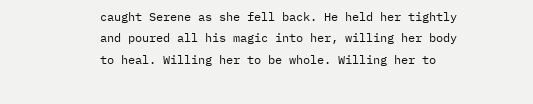caught Serene as she fell back. He held her tightly and poured all his magic into her, willing her body to heal. Willing her to be whole. Willing her to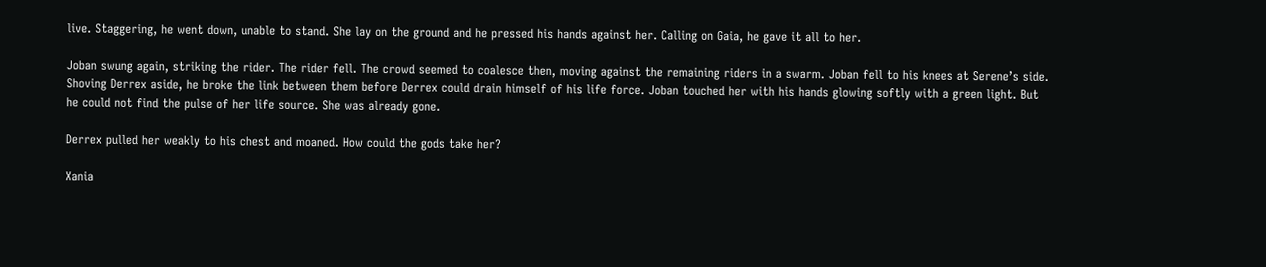live. Staggering, he went down, unable to stand. She lay on the ground and he pressed his hands against her. Calling on Gaia, he gave it all to her.

Joban swung again, striking the rider. The rider fell. The crowd seemed to coalesce then, moving against the remaining riders in a swarm. Joban fell to his knees at Serene’s side. Shoving Derrex aside, he broke the link between them before Derrex could drain himself of his life force. Joban touched her with his hands glowing softly with a green light. But he could not find the pulse of her life source. She was already gone.

Derrex pulled her weakly to his chest and moaned. How could the gods take her?

Xania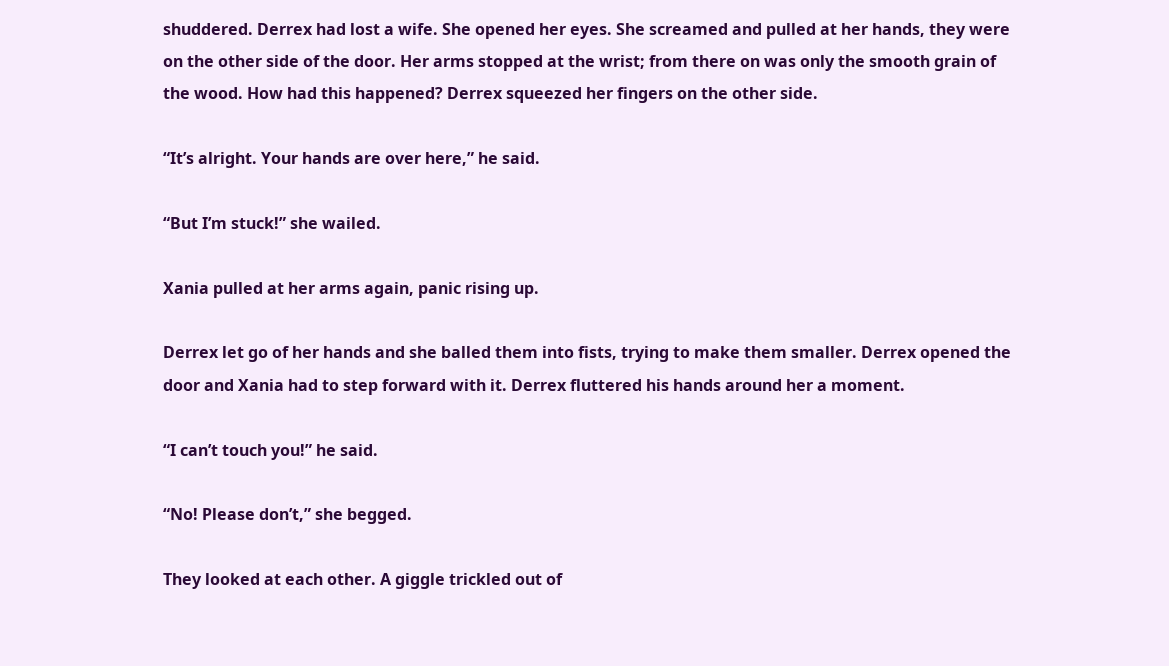shuddered. Derrex had lost a wife. She opened her eyes. She screamed and pulled at her hands, they were on the other side of the door. Her arms stopped at the wrist; from there on was only the smooth grain of the wood. How had this happened? Derrex squeezed her fingers on the other side.

“It’s alright. Your hands are over here,” he said.

“But I’m stuck!” she wailed.

Xania pulled at her arms again, panic rising up.

Derrex let go of her hands and she balled them into fists, trying to make them smaller. Derrex opened the door and Xania had to step forward with it. Derrex fluttered his hands around her a moment.

“I can’t touch you!” he said.

“No! Please don’t,” she begged.

They looked at each other. A giggle trickled out of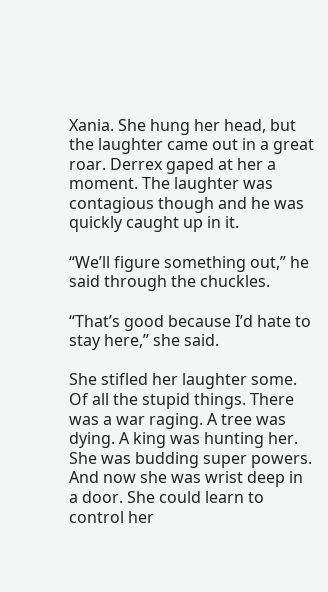Xania. She hung her head, but the laughter came out in a great roar. Derrex gaped at her a moment. The laughter was contagious though and he was quickly caught up in it.

“We’ll figure something out,” he said through the chuckles.

“That’s good because I’d hate to stay here,” she said.

She stifled her laughter some. Of all the stupid things. There was a war raging. A tree was dying. A king was hunting her. She was budding super powers. And now she was wrist deep in a door. She could learn to control her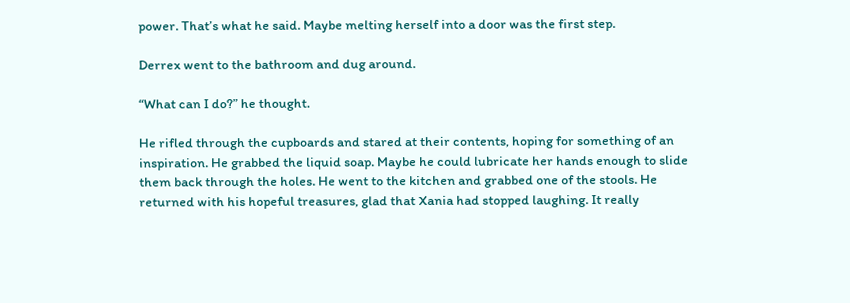power. That’s what he said. Maybe melting herself into a door was the first step.

Derrex went to the bathroom and dug around.

“What can I do?” he thought.

He rifled through the cupboards and stared at their contents, hoping for something of an inspiration. He grabbed the liquid soap. Maybe he could lubricate her hands enough to slide them back through the holes. He went to the kitchen and grabbed one of the stools. He returned with his hopeful treasures, glad that Xania had stopped laughing. It really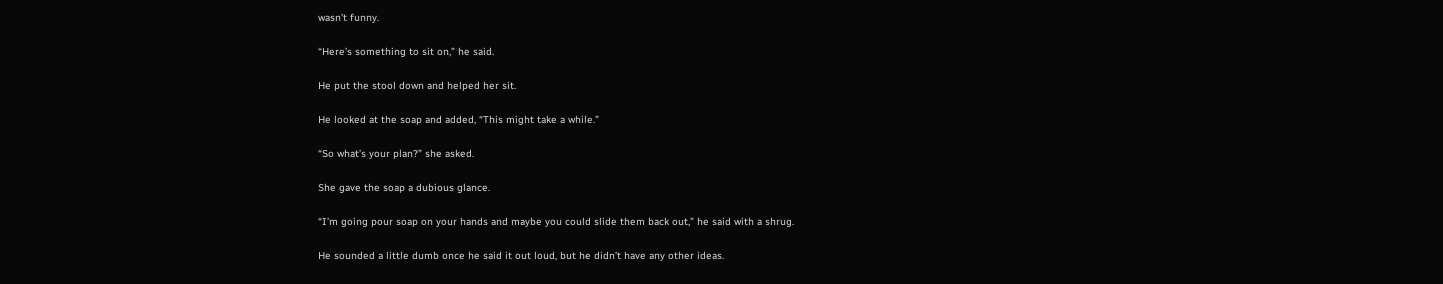wasn’t funny.

“Here’s something to sit on,” he said.

He put the stool down and helped her sit.

He looked at the soap and added, “This might take a while.”

“So what’s your plan?” she asked.

She gave the soap a dubious glance.

“I’m going pour soap on your hands and maybe you could slide them back out,” he said with a shrug.

He sounded a little dumb once he said it out loud, but he didn’t have any other ideas.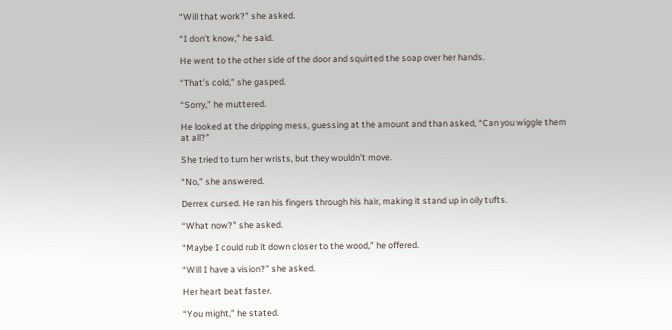“Will that work?” she asked.

“I don’t know,” he said.

He went to the other side of the door and squirted the soap over her hands.

“That’s cold,” she gasped.

“Sorry,” he muttered.

He looked at the dripping mess, guessing at the amount and than asked, “Can you wiggle them at all?”

She tried to turn her wrists, but they wouldn’t move.

“No,” she answered.

Derrex cursed. He ran his fingers through his hair, making it stand up in oily tufts.

“What now?” she asked.

“Maybe I could rub it down closer to the wood,” he offered.

“Will I have a vision?” she asked.

Her heart beat faster.

“You might,” he stated.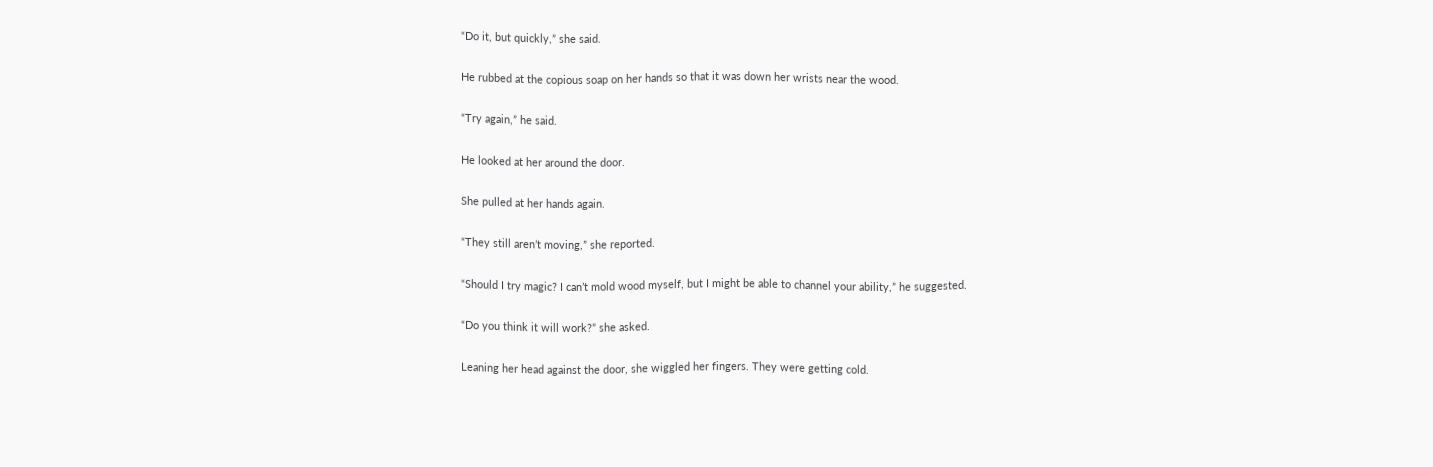“Do it, but quickly,” she said.

He rubbed at the copious soap on her hands so that it was down her wrists near the wood.

“Try again,” he said.

He looked at her around the door.

She pulled at her hands again.

“They still aren’t moving,” she reported.

“Should I try magic? I can’t mold wood myself, but I might be able to channel your ability,” he suggested.

“Do you think it will work?” she asked.

Leaning her head against the door, she wiggled her fingers. They were getting cold.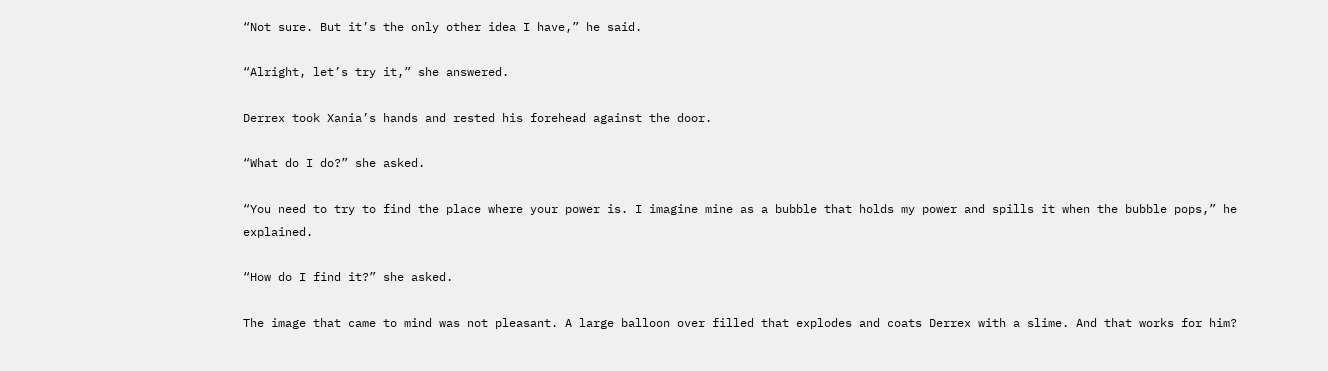“Not sure. But it’s the only other idea I have,” he said.

“Alright, let’s try it,” she answered.

Derrex took Xania’s hands and rested his forehead against the door.

“What do I do?” she asked.

“You need to try to find the place where your power is. I imagine mine as a bubble that holds my power and spills it when the bubble pops,” he explained.

“How do I find it?” she asked.

The image that came to mind was not pleasant. A large balloon over filled that explodes and coats Derrex with a slime. And that works for him?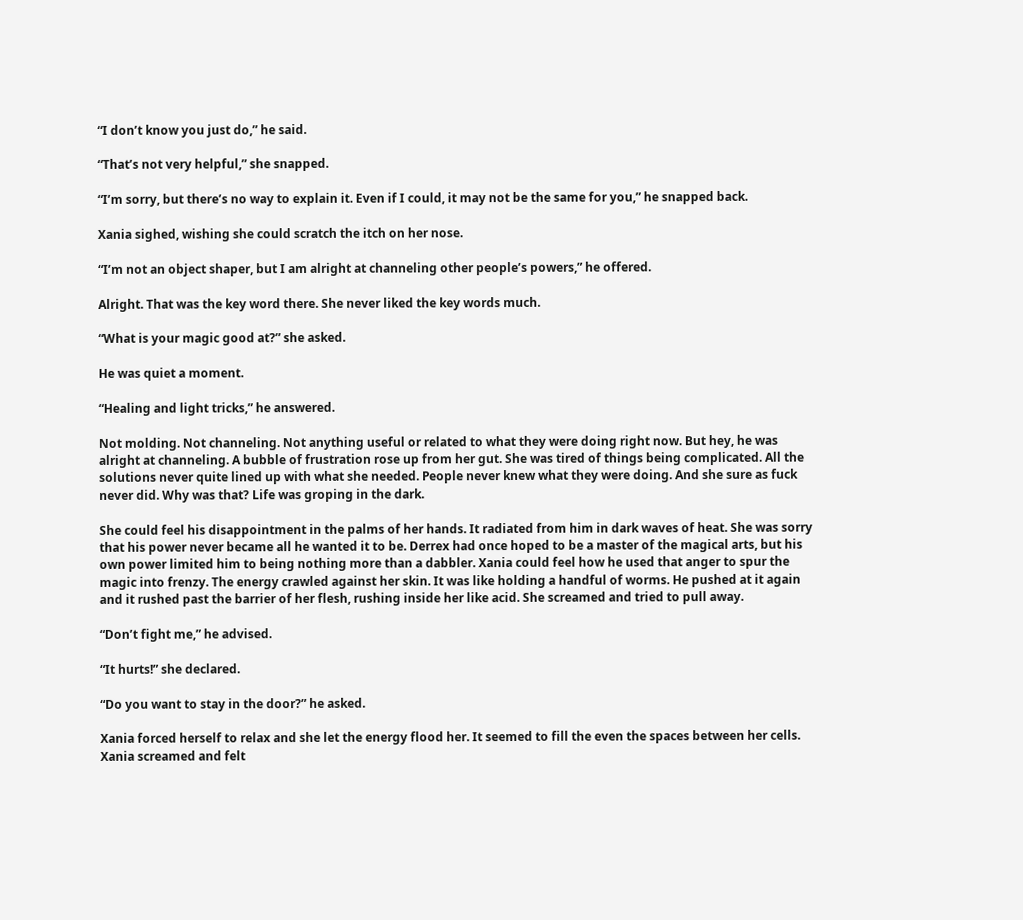“I don’t know you just do,” he said.

“That’s not very helpful,” she snapped.

“I’m sorry, but there’s no way to explain it. Even if I could, it may not be the same for you,” he snapped back.

Xania sighed, wishing she could scratch the itch on her nose.

“I’m not an object shaper, but I am alright at channeling other people’s powers,” he offered.

Alright. That was the key word there. She never liked the key words much.

“What is your magic good at?” she asked.

He was quiet a moment.

“Healing and light tricks,” he answered.

Not molding. Not channeling. Not anything useful or related to what they were doing right now. But hey, he was alright at channeling. A bubble of frustration rose up from her gut. She was tired of things being complicated. All the solutions never quite lined up with what she needed. People never knew what they were doing. And she sure as fuck never did. Why was that? Life was groping in the dark.

She could feel his disappointment in the palms of her hands. It radiated from him in dark waves of heat. She was sorry that his power never became all he wanted it to be. Derrex had once hoped to be a master of the magical arts, but his own power limited him to being nothing more than a dabbler. Xania could feel how he used that anger to spur the magic into frenzy. The energy crawled against her skin. It was like holding a handful of worms. He pushed at it again and it rushed past the barrier of her flesh, rushing inside her like acid. She screamed and tried to pull away.

“Don’t fight me,” he advised.

“It hurts!” she declared.

“Do you want to stay in the door?” he asked.

Xania forced herself to relax and she let the energy flood her. It seemed to fill the even the spaces between her cells. Xania screamed and felt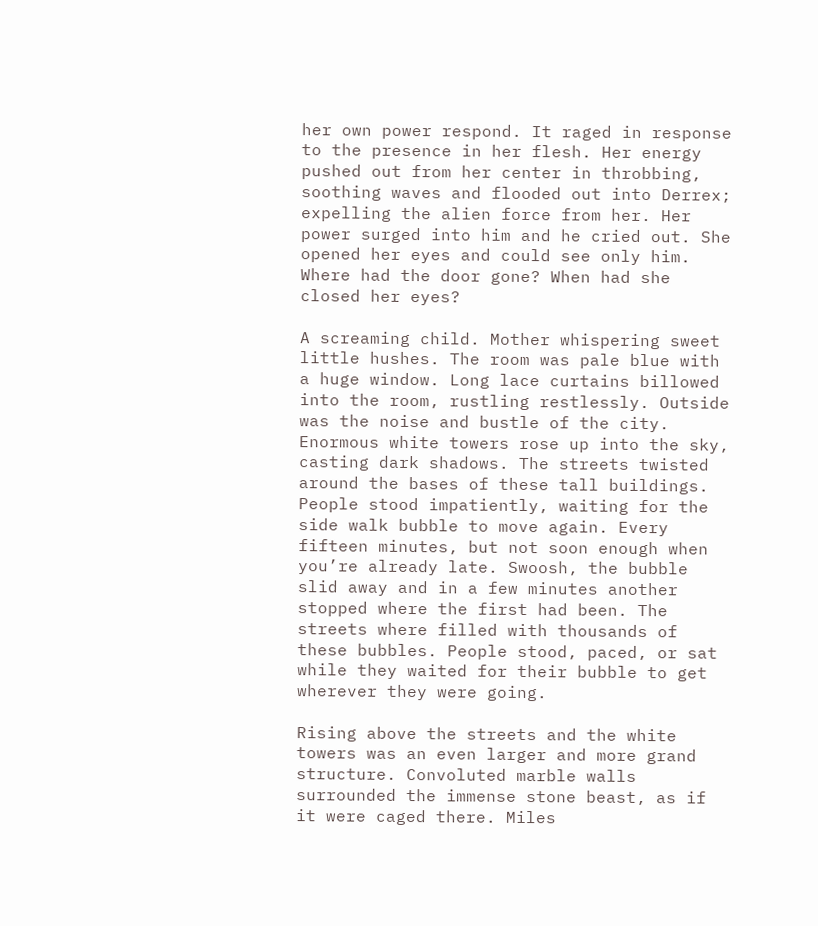her own power respond. It raged in response to the presence in her flesh. Her energy pushed out from her center in throbbing, soothing waves and flooded out into Derrex; expelling the alien force from her. Her power surged into him and he cried out. She opened her eyes and could see only him. Where had the door gone? When had she closed her eyes?

A screaming child. Mother whispering sweet little hushes. The room was pale blue with a huge window. Long lace curtains billowed into the room, rustling restlessly. Outside was the noise and bustle of the city. Enormous white towers rose up into the sky, casting dark shadows. The streets twisted around the bases of these tall buildings. People stood impatiently, waiting for the side walk bubble to move again. Every fifteen minutes, but not soon enough when you’re already late. Swoosh, the bubble slid away and in a few minutes another stopped where the first had been. The streets where filled with thousands of these bubbles. People stood, paced, or sat while they waited for their bubble to get wherever they were going.

Rising above the streets and the white towers was an even larger and more grand structure. Convoluted marble walls surrounded the immense stone beast, as if it were caged there. Miles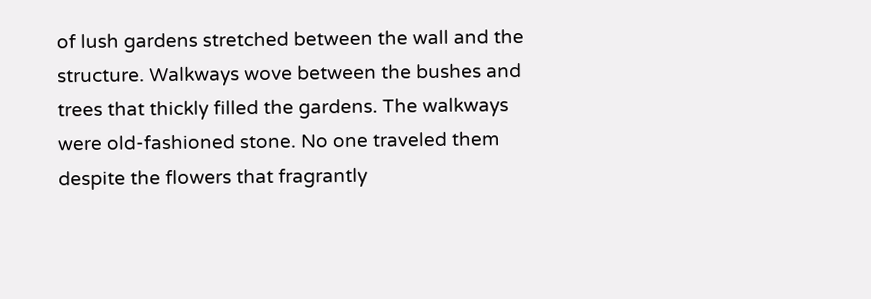of lush gardens stretched between the wall and the structure. Walkways wove between the bushes and trees that thickly filled the gardens. The walkways were old-fashioned stone. No one traveled them despite the flowers that fragrantly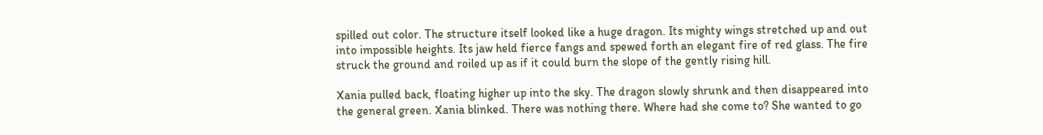spilled out color. The structure itself looked like a huge dragon. Its mighty wings stretched up and out into impossible heights. Its jaw held fierce fangs and spewed forth an elegant fire of red glass. The fire struck the ground and roiled up as if it could burn the slope of the gently rising hill.

Xania pulled back, floating higher up into the sky. The dragon slowly shrunk and then disappeared into the general green. Xania blinked. There was nothing there. Where had she come to? She wanted to go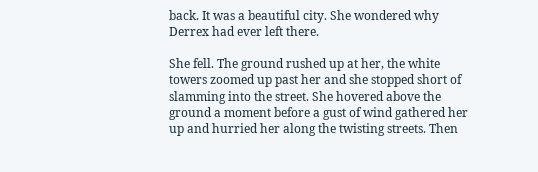back. It was a beautiful city. She wondered why Derrex had ever left there.

She fell. The ground rushed up at her, the white towers zoomed up past her and she stopped short of slamming into the street. She hovered above the ground a moment before a gust of wind gathered her up and hurried her along the twisting streets. Then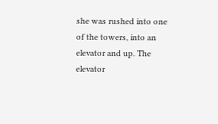she was rushed into one of the towers, into an elevator and up. The elevator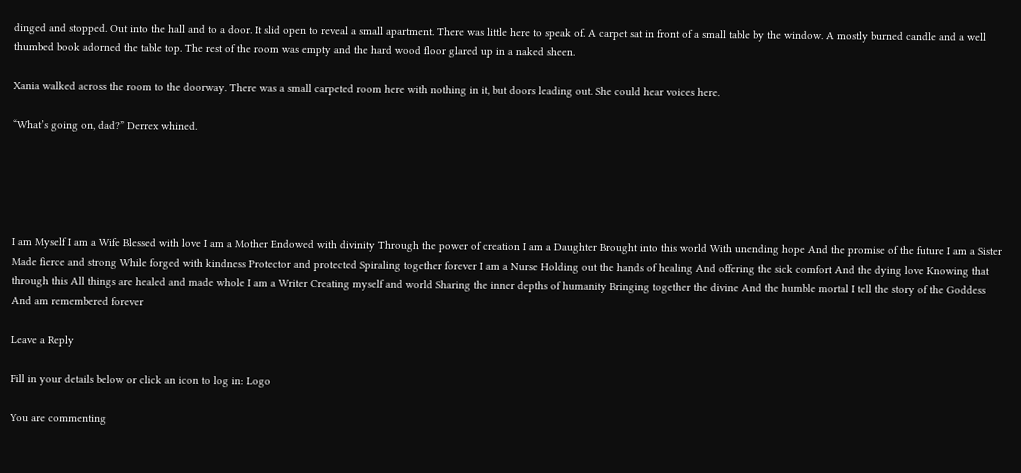dinged and stopped. Out into the hall and to a door. It slid open to reveal a small apartment. There was little here to speak of. A carpet sat in front of a small table by the window. A mostly burned candle and a well thumbed book adorned the table top. The rest of the room was empty and the hard wood floor glared up in a naked sheen.

Xania walked across the room to the doorway. There was a small carpeted room here with nothing in it, but doors leading out. She could hear voices here.

“What’s going on, dad?” Derrex whined.





I am Myself I am a Wife Blessed with love I am a Mother Endowed with divinity Through the power of creation I am a Daughter Brought into this world With unending hope And the promise of the future I am a Sister Made fierce and strong While forged with kindness Protector and protected Spiraling together forever I am a Nurse Holding out the hands of healing And offering the sick comfort And the dying love Knowing that through this All things are healed and made whole I am a Writer Creating myself and world Sharing the inner depths of humanity Bringing together the divine And the humble mortal I tell the story of the Goddess And am remembered forever

Leave a Reply

Fill in your details below or click an icon to log in: Logo

You are commenting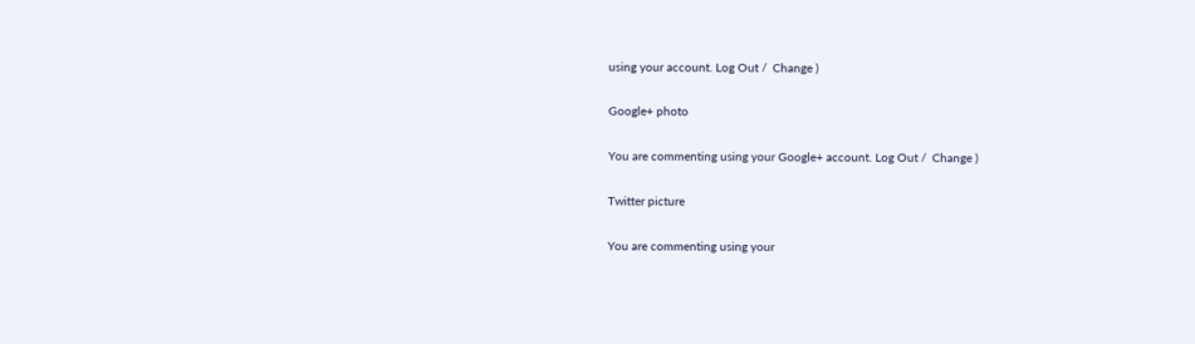using your account. Log Out /  Change )

Google+ photo

You are commenting using your Google+ account. Log Out /  Change )

Twitter picture

You are commenting using your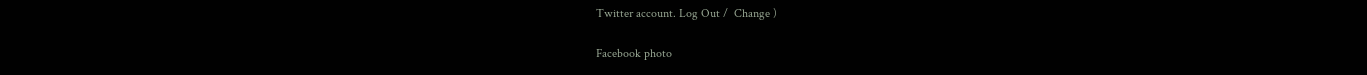Twitter account. Log Out /  Change )

Facebook photo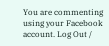You are commenting using your Facebook account. Log Out /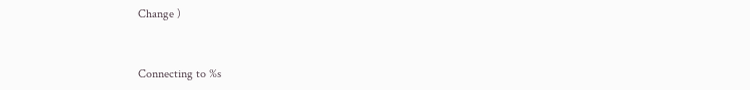Change )


Connecting to %s